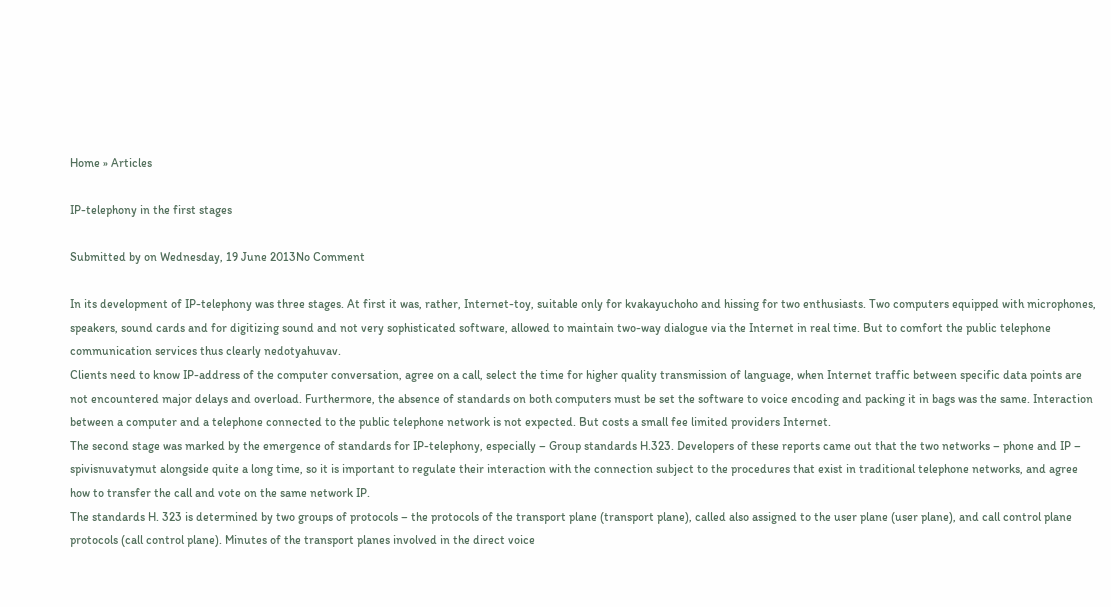Home » Articles

IP-telephony in the first stages

Submitted by on Wednesday, 19 June 2013No Comment

In its development of IP-telephony was three stages. At first it was, rather, Internet-toy, suitable only for kvakayuchoho and hissing for two enthusiasts. Two computers equipped with microphones, speakers, sound cards and for digitizing sound and not very sophisticated software, allowed to maintain two-way dialogue via the Internet in real time. But to comfort the public telephone communication services thus clearly nedotyahuvav.
Clients need to know IP-address of the computer conversation, agree on a call, select the time for higher quality transmission of language, when Internet traffic between specific data points are not encountered major delays and overload. Furthermore, the absence of standards on both computers must be set the software to voice encoding and packing it in bags was the same. Interaction between a computer and a telephone connected to the public telephone network is not expected. But costs a small fee limited providers Internet.
The second stage was marked by the emergence of standards for IP-telephony, especially – Group standards H.323. Developers of these reports came out that the two networks – phone and IP – spivisnuvatymut alongside quite a long time, so it is important to regulate their interaction with the connection subject to the procedures that exist in traditional telephone networks, and agree how to transfer the call and vote on the same network IP.
The standards H. 323 is determined by two groups of protocols – the protocols of the transport plane (transport plane), called also assigned to the user plane (user plane), and call control plane protocols (call control plane). Minutes of the transport planes involved in the direct voice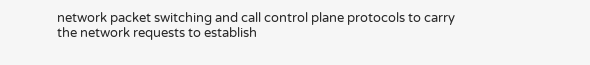network packet switching and call control plane protocols to carry the network requests to establish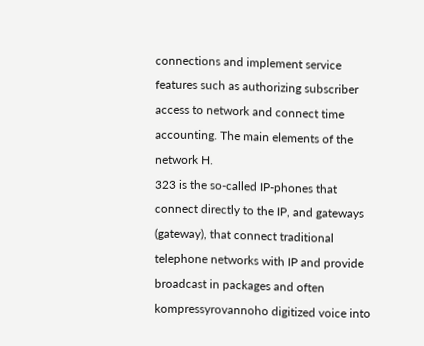connections and implement service features such as authorizing subscriber access to network and connect time accounting. The main elements of the network H.
323 is the so-called IP-phones that connect directly to the IP, and gateways (gateway), that connect traditional telephone networks with IP and provide broadcast in packages and often kompressyrovannoho digitized voice into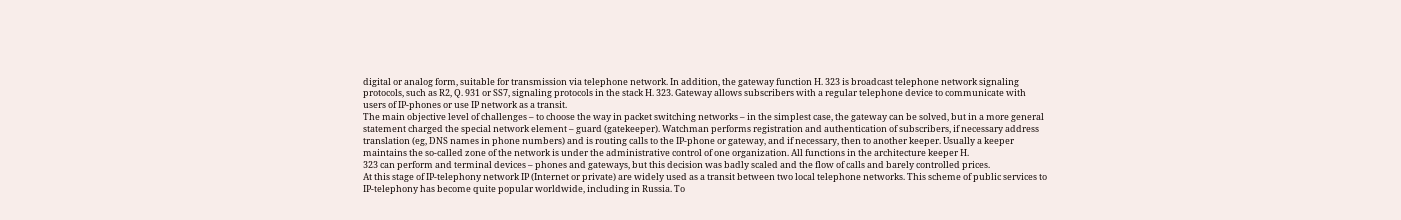digital or analog form, suitable for transmission via telephone network. In addition, the gateway function H. 323 is broadcast telephone network signaling protocols, such as R2, Q. 931 or SS7, signaling protocols in the stack H. 323. Gateway allows subscribers with a regular telephone device to communicate with users of IP-phones or use IP network as a transit.
The main objective level of challenges – to choose the way in packet switching networks – in the simplest case, the gateway can be solved, but in a more general statement charged the special network element – guard (gatekeeper). Watchman performs registration and authentication of subscribers, if necessary address translation (eg, DNS names in phone numbers) and is routing calls to the IP-phone or gateway, and if necessary, then to another keeper. Usually a keeper maintains the so-called zone of the network is under the administrative control of one organization. All functions in the architecture keeper H.
323 can perform and terminal devices – phones and gateways, but this decision was badly scaled and the flow of calls and barely controlled prices.
At this stage of IP-telephony network IP (Internet or private) are widely used as a transit between two local telephone networks. This scheme of public services to IP-telephony has become quite popular worldwide, including in Russia. To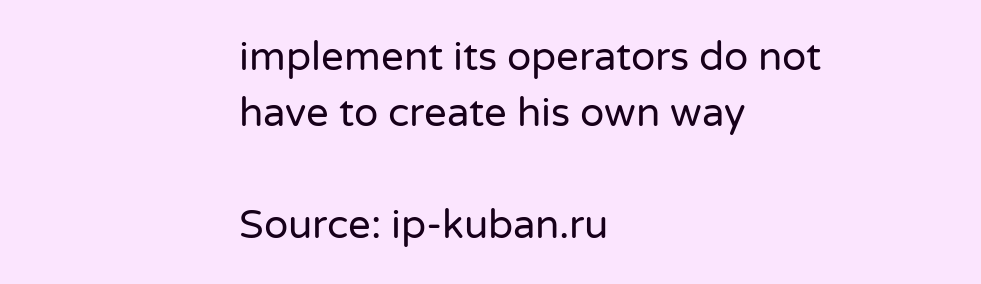implement its operators do not have to create his own way

Source: ip-kuban.ru